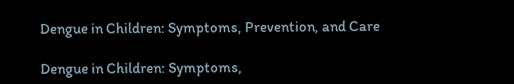Dengue in Children: Symptoms, Prevention, and Care

Dengue in Children: Symptoms,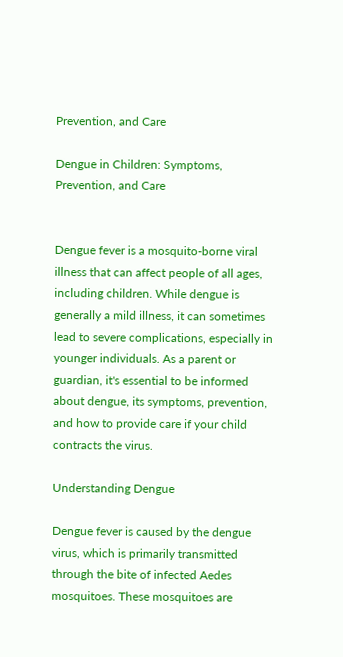Prevention, and Care

Dengue in Children: Symptoms, Prevention, and Care


Dengue fever is a mosquito-borne viral illness that can affect people of all ages, including children. While dengue is generally a mild illness, it can sometimes lead to severe complications, especially in younger individuals. As a parent or guardian, it's essential to be informed about dengue, its symptoms, prevention, and how to provide care if your child contracts the virus.

Understanding Dengue

Dengue fever is caused by the dengue virus, which is primarily transmitted through the bite of infected Aedes mosquitoes. These mosquitoes are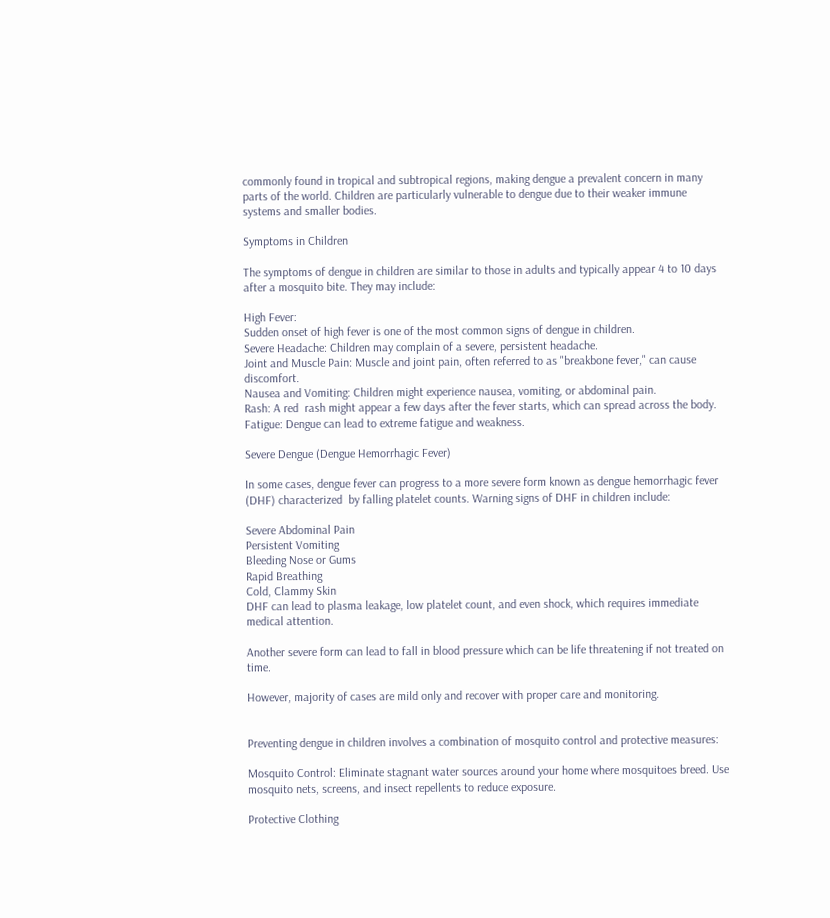commonly found in tropical and subtropical regions, making dengue a prevalent concern in many parts of the world. Children are particularly vulnerable to dengue due to their weaker immune systems and smaller bodies.

Symptoms in Children

The symptoms of dengue in children are similar to those in adults and typically appear 4 to 10 days after a mosquito bite. They may include:

High Fever:
Sudden onset of high fever is one of the most common signs of dengue in children.
Severe Headache: Children may complain of a severe, persistent headache.
Joint and Muscle Pain: Muscle and joint pain, often referred to as "breakbone fever," can cause discomfort.
Nausea and Vomiting: Children might experience nausea, vomiting, or abdominal pain.
Rash: A red  rash might appear a few days after the fever starts, which can spread across the body.
Fatigue: Dengue can lead to extreme fatigue and weakness.

Severe Dengue (Dengue Hemorrhagic Fever)

In some cases, dengue fever can progress to a more severe form known as dengue hemorrhagic fever (DHF) characterized  by falling platelet counts. Warning signs of DHF in children include:

Severe Abdominal Pain
Persistent Vomiting
Bleeding Nose or Gums
Rapid Breathing
Cold, Clammy Skin
DHF can lead to plasma leakage, low platelet count, and even shock, which requires immediate medical attention.

Another severe form can lead to fall in blood pressure which can be life threatening if not treated on time.

However, majority of cases are mild only and recover with proper care and monitoring.


Preventing dengue in children involves a combination of mosquito control and protective measures:

Mosquito Control: Eliminate stagnant water sources around your home where mosquitoes breed. Use mosquito nets, screens, and insect repellents to reduce exposure.

Protective Clothing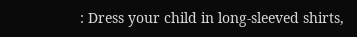: Dress your child in long-sleeved shirts,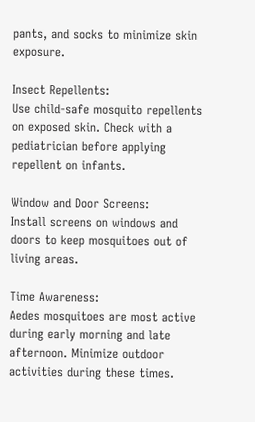pants, and socks to minimize skin exposure.

Insect Repellents:
Use child-safe mosquito repellents on exposed skin. Check with a pediatrician before applying repellent on infants.

Window and Door Screens:
Install screens on windows and doors to keep mosquitoes out of living areas.

Time Awareness:
Aedes mosquitoes are most active during early morning and late afternoon. Minimize outdoor activities during these times.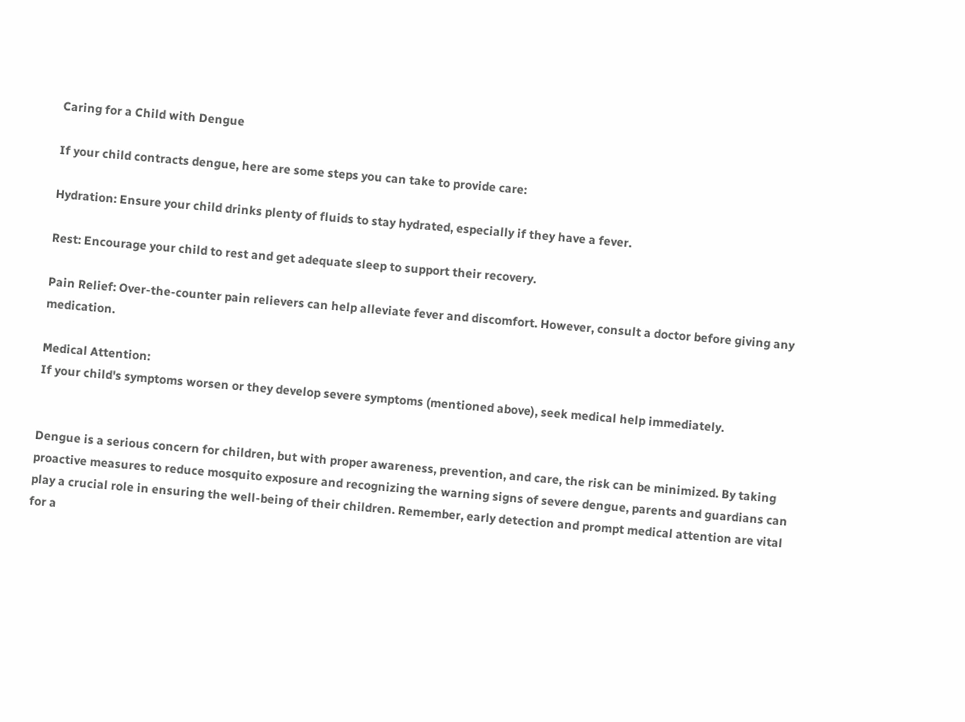Caring for a Child with Dengue

If your child contracts dengue, here are some steps you can take to provide care:

Hydration: Ensure your child drinks plenty of fluids to stay hydrated, especially if they have a fever.

Rest: Encourage your child to rest and get adequate sleep to support their recovery.

Pain Relief: Over-the-counter pain relievers can help alleviate fever and discomfort. However, consult a doctor before giving any medication.

Medical Attention:
If your child's symptoms worsen or they develop severe symptoms (mentioned above), seek medical help immediately.


Dengue is a serious concern for children, but with proper awareness, prevention, and care, the risk can be minimized. By taking proactive measures to reduce mosquito exposure and recognizing the warning signs of severe dengue, parents and guardians can play a crucial role in ensuring the well-being of their children. Remember, early detection and prompt medical attention are vital for a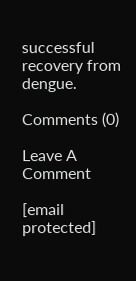successful recovery from dengue.

Comments (0)

Leave A Comment

[email protected]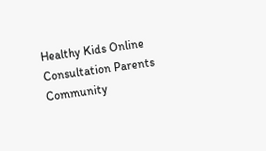Healthy Kids Online Consultation Parents Community